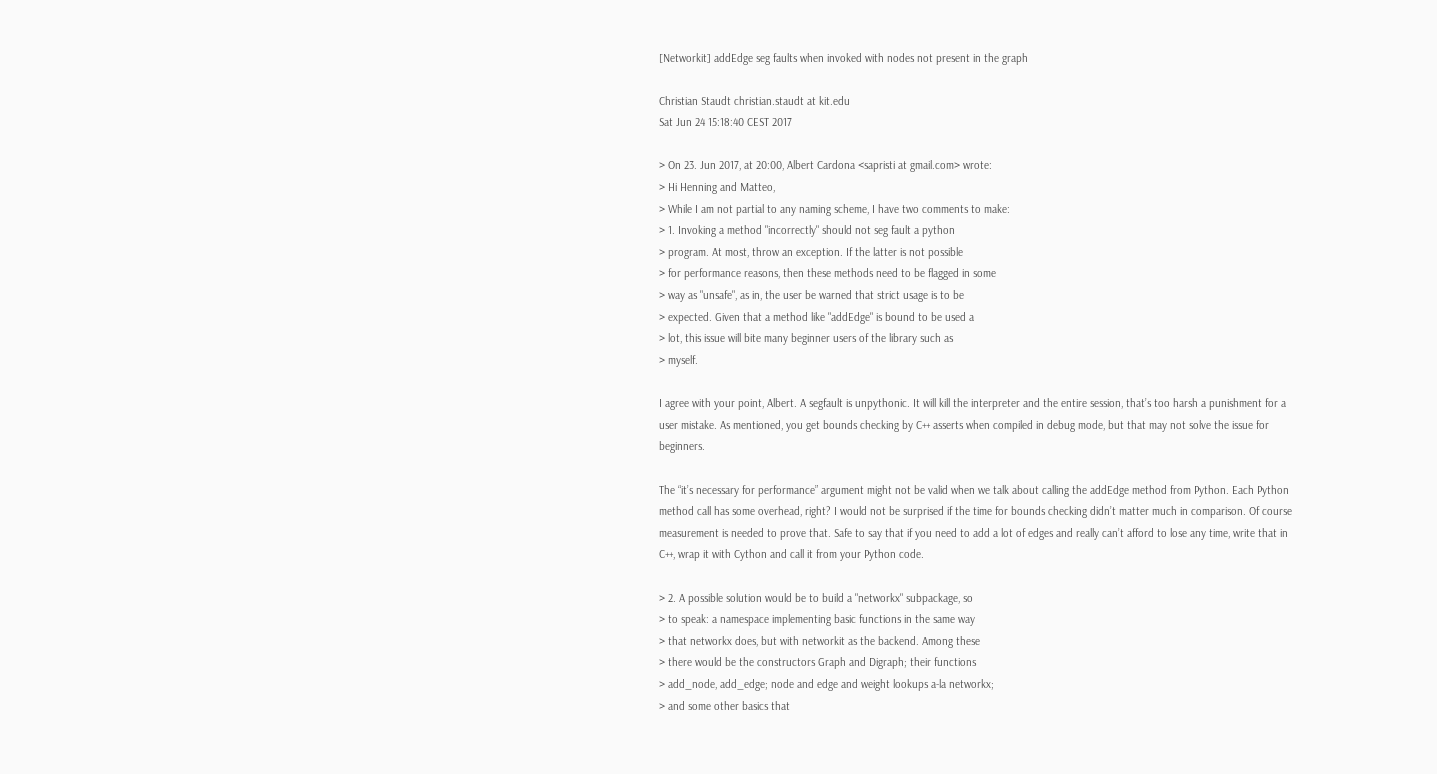[Networkit] addEdge seg faults when invoked with nodes not present in the graph

Christian Staudt christian.staudt at kit.edu
Sat Jun 24 15:18:40 CEST 2017

> On 23. Jun 2017, at 20:00, Albert Cardona <sapristi at gmail.com> wrote:
> Hi Henning and Matteo,
> While I am not partial to any naming scheme, I have two comments to make:
> 1. Invoking a method "incorrectly" should not seg fault a python
> program. At most, throw an exception. If the latter is not possible
> for performance reasons, then these methods need to be flagged in some
> way as "unsafe", as in, the user be warned that strict usage is to be
> expected. Given that a method like "addEdge" is bound to be used a
> lot, this issue will bite many beginner users of the library such as
> myself.

I agree with your point, Albert. A segfault is unpythonic. It will kill the interpreter and the entire session, that’s too harsh a punishment for a user mistake. As mentioned, you get bounds checking by C++ asserts when compiled in debug mode, but that may not solve the issue for beginners.

The “it’s necessary for performance” argument might not be valid when we talk about calling the addEdge method from Python. Each Python method call has some overhead, right? I would not be surprised if the time for bounds checking didn’t matter much in comparison. Of course measurement is needed to prove that. Safe to say that if you need to add a lot of edges and really can’t afford to lose any time, write that in C++, wrap it with Cython and call it from your Python code.

> 2. A possible solution would be to build a "networkx" subpackage, so
> to speak: a namespace implementing basic functions in the same way
> that networkx does, but with networkit as the backend. Among these
> there would be the constructors Graph and Digraph; their functions
> add_node, add_edge; node and edge and weight lookups a-la networkx;
> and some other basics that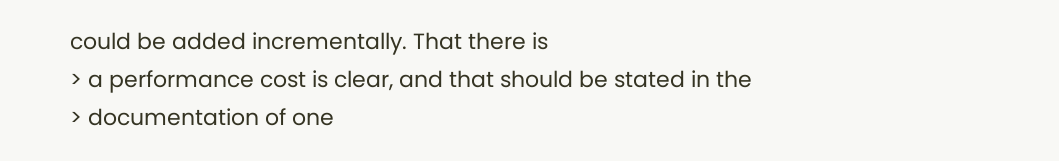could be added incrementally. That there is
> a performance cost is clear, and that should be stated in the
> documentation of one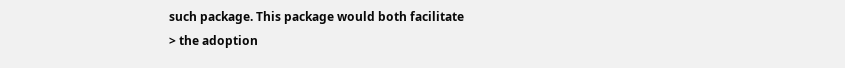such package. This package would both facilitate
> the adoption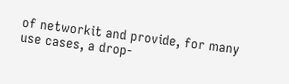of networkit and provide, for many use cases, a drop-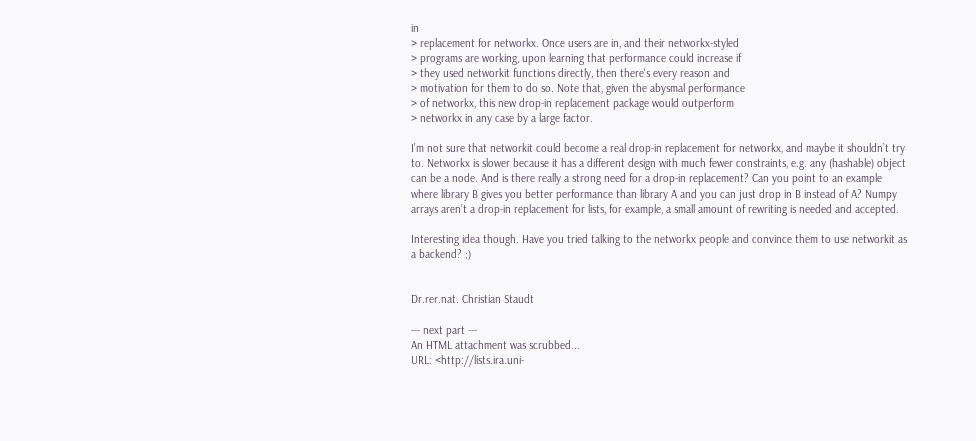in
> replacement for networkx. Once users are in, and their networkx-styled
> programs are working, upon learning that performance could increase if
> they used networkit functions directly, then there's every reason and
> motivation for them to do so. Note that, given the abysmal performance
> of networkx, this new drop-in replacement package would outperform
> networkx in any case by a large factor.

I’m not sure that networkit could become a real drop-in replacement for networkx, and maybe it shouldn’t try to. Networkx is slower because it has a different design with much fewer constraints, e.g. any (hashable) object can be a node. And is there really a strong need for a drop-in replacement? Can you point to an example where library B gives you better performance than library A and you can just drop in B instead of A? Numpy arrays aren’t a drop-in replacement for lists, for example, a small amount of rewriting is needed and accepted.

Interesting idea though. Have you tried talking to the networkx people and convince them to use networkit as a backend? ;)


Dr.rer.nat. Christian Staudt

--- next part ---
An HTML attachment was scrubbed...
URL: <http://lists.ira.uni-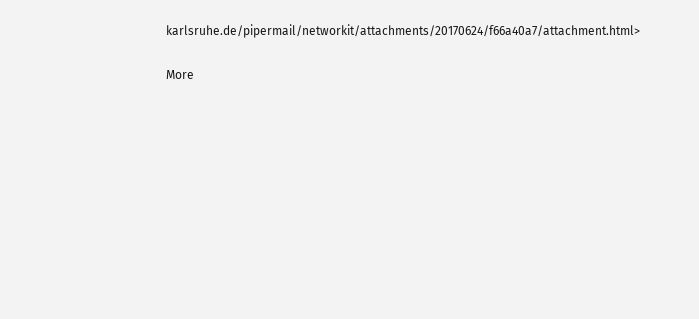karlsruhe.de/pipermail/networkit/attachments/20170624/f66a40a7/attachment.html>

More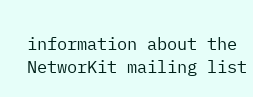information about the NetworKit mailing list